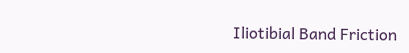Iliotibial Band Friction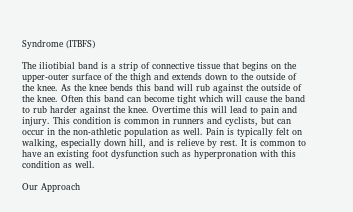Syndrome (ITBFS)

The iliotibial band is a strip of connective tissue that begins on the upper-outer surface of the thigh and extends down to the outside of the knee. As the knee bends this band will rub against the outside of the knee. Often this band can become tight which will cause the band to rub harder against the knee. Overtime this will lead to pain and injury. This condition is common in runners and cyclists, but can occur in the non-athletic population as well. Pain is typically felt on walking, especially down hill, and is relieve by rest. It is common to have an existing foot dysfunction such as hyperpronation with this condition as well.

Our Approach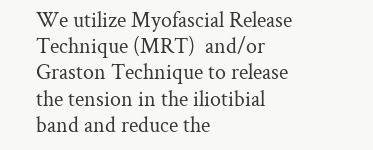We utilize Myofascial Release Technique (MRT)  and/or Graston Technique to release the tension in the iliotibial band and reduce the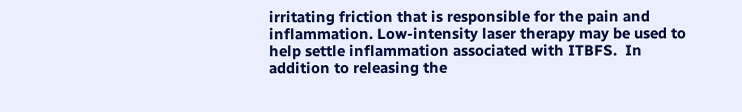irritating friction that is responsible for the pain and inflammation. Low-intensity laser therapy may be used to help settle inflammation associated with ITBFS.  In addition to releasing the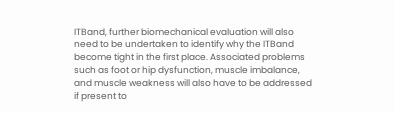ITBand, further biomechanical evaluation will also need to be undertaken to identify why the ITBand become tight in the first place. Associated problems such as foot or hip dysfunction, muscle imbalance, and muscle weakness will also have to be addressed if present to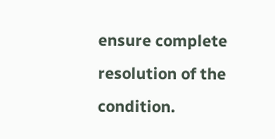ensure complete resolution of the condition.